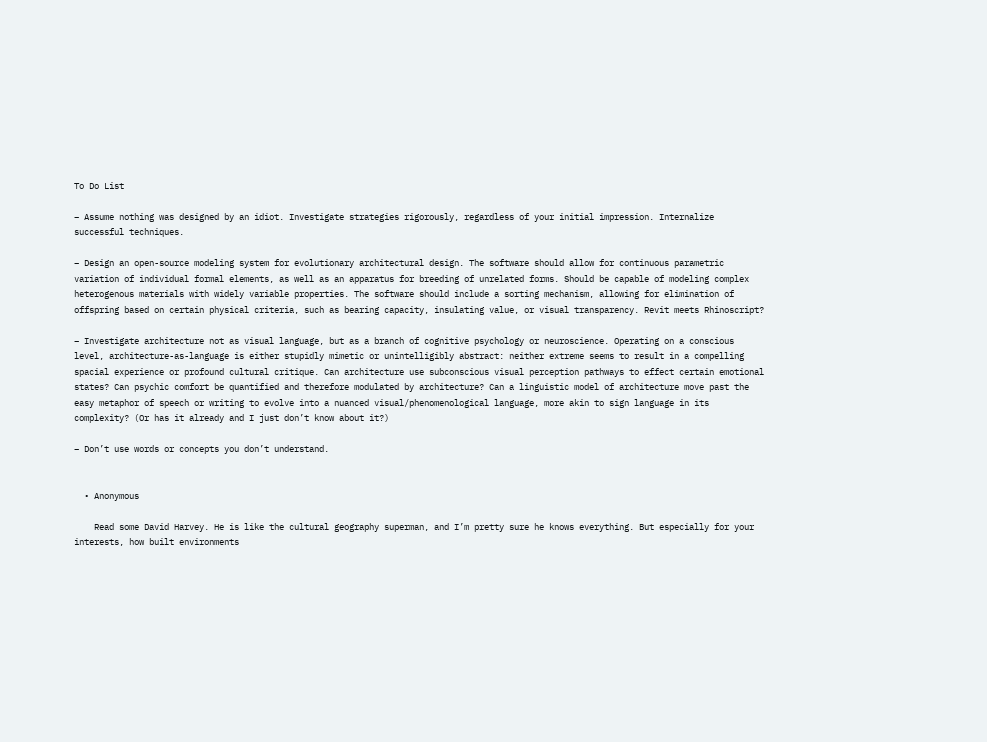To Do List

– Assume nothing was designed by an idiot. Investigate strategies rigorously, regardless of your initial impression. Internalize successful techniques.

– Design an open-source modeling system for evolutionary architectural design. The software should allow for continuous parametric variation of individual formal elements, as well as an apparatus for breeding of unrelated forms. Should be capable of modeling complex heterogenous materials with widely variable properties. The software should include a sorting mechanism, allowing for elimination of offspring based on certain physical criteria, such as bearing capacity, insulating value, or visual transparency. Revit meets Rhinoscript?

– Investigate architecture not as visual language, but as a branch of cognitive psychology or neuroscience. Operating on a conscious level, architecture-as-language is either stupidly mimetic or unintelligibly abstract: neither extreme seems to result in a compelling spacial experience or profound cultural critique. Can architecture use subconscious visual perception pathways to effect certain emotional states? Can psychic comfort be quantified and therefore modulated by architecture? Can a linguistic model of architecture move past the easy metaphor of speech or writing to evolve into a nuanced visual/phenomenological language, more akin to sign language in its complexity? (Or has it already and I just don’t know about it?)

– Don’t use words or concepts you don’t understand.


  • Anonymous

    Read some David Harvey. He is like the cultural geography superman, and I’m pretty sure he knows everything. But especially for your interests, how built environments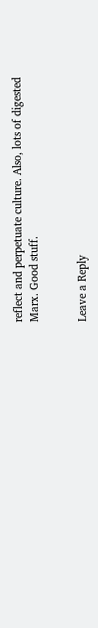reflect and perpetuate culture. Also, lots of digested Marx. Good stuff.


Leave a Reply